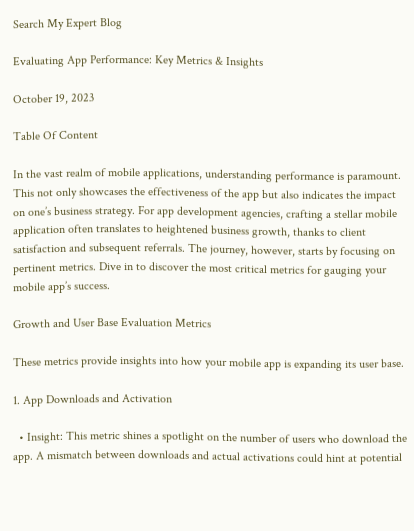Search My Expert Blog

Evaluating App Performance: Key Metrics & Insights

October 19, 2023

Table Of Content

In the vast realm of mobile applications, understanding performance is paramount. This not only showcases the effectiveness of the app but also indicates the impact on one’s business strategy. For app development agencies, crafting a stellar mobile application often translates to heightened business growth, thanks to client satisfaction and subsequent referrals. The journey, however, starts by focusing on pertinent metrics. Dive in to discover the most critical metrics for gauging your mobile app’s success.

Growth and User Base Evaluation Metrics

These metrics provide insights into how your mobile app is expanding its user base.

1. App Downloads and Activation

  • Insight: This metric shines a spotlight on the number of users who download the app. A mismatch between downloads and actual activations could hint at potential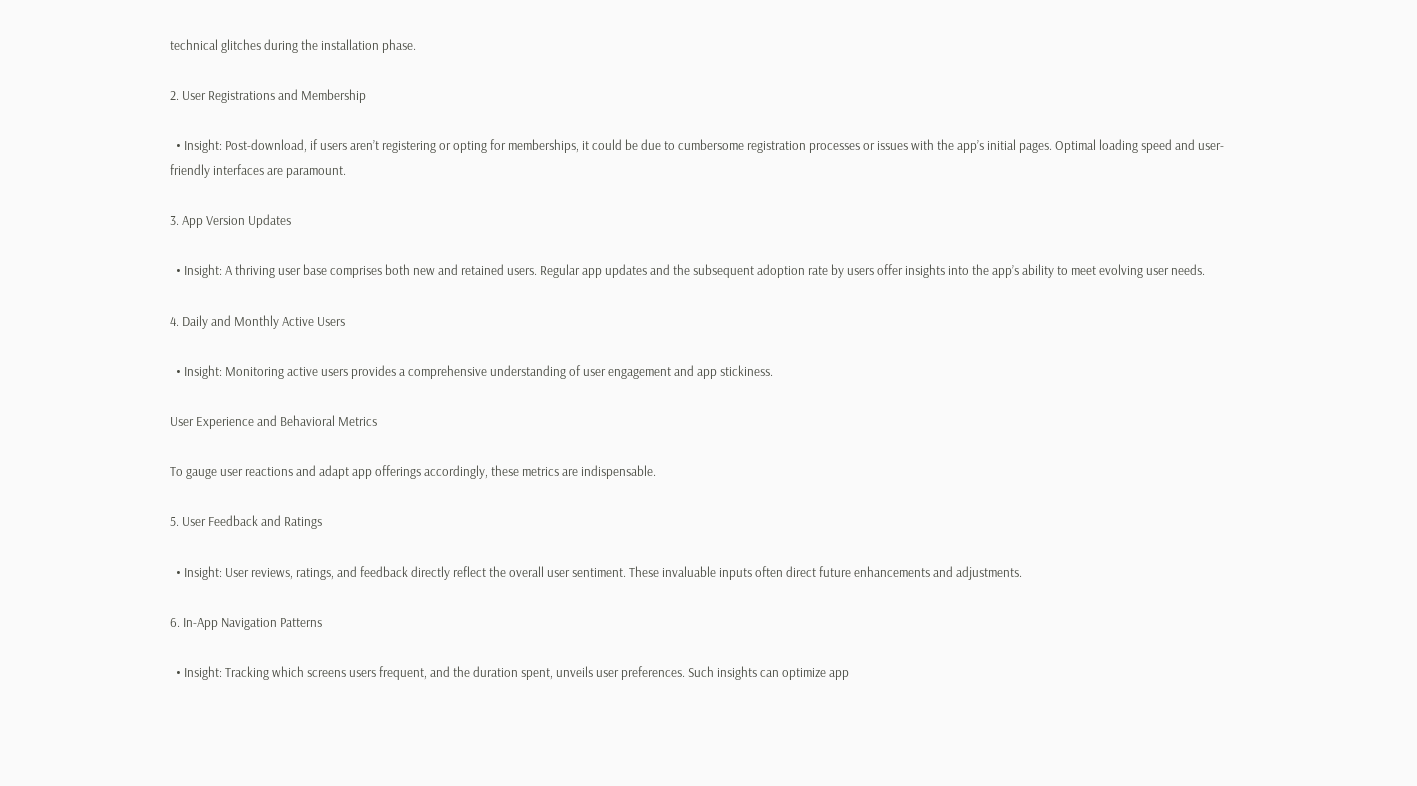technical glitches during the installation phase.

2. User Registrations and Membership

  • Insight: Post-download, if users aren’t registering or opting for memberships, it could be due to cumbersome registration processes or issues with the app’s initial pages. Optimal loading speed and user-friendly interfaces are paramount.

3. App Version Updates

  • Insight: A thriving user base comprises both new and retained users. Regular app updates and the subsequent adoption rate by users offer insights into the app’s ability to meet evolving user needs.

4. Daily and Monthly Active Users

  • Insight: Monitoring active users provides a comprehensive understanding of user engagement and app stickiness.

User Experience and Behavioral Metrics

To gauge user reactions and adapt app offerings accordingly, these metrics are indispensable.

5. User Feedback and Ratings

  • Insight: User reviews, ratings, and feedback directly reflect the overall user sentiment. These invaluable inputs often direct future enhancements and adjustments.

6. In-App Navigation Patterns

  • Insight: Tracking which screens users frequent, and the duration spent, unveils user preferences. Such insights can optimize app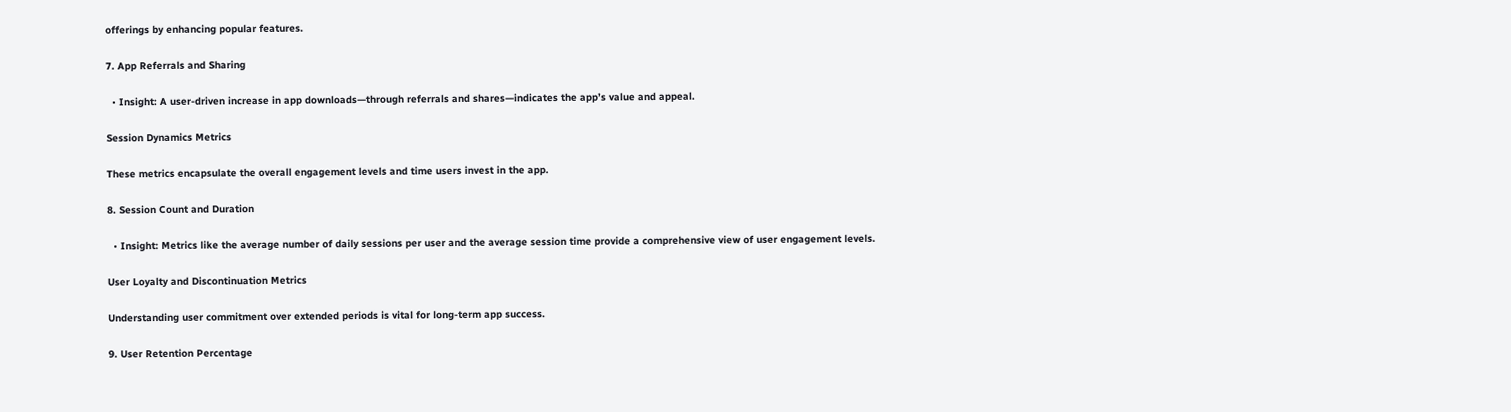offerings by enhancing popular features.

7. App Referrals and Sharing

  • Insight: A user-driven increase in app downloads—through referrals and shares—indicates the app’s value and appeal.

Session Dynamics Metrics

These metrics encapsulate the overall engagement levels and time users invest in the app.

8. Session Count and Duration

  • Insight: Metrics like the average number of daily sessions per user and the average session time provide a comprehensive view of user engagement levels.

User Loyalty and Discontinuation Metrics

Understanding user commitment over extended periods is vital for long-term app success.

9. User Retention Percentage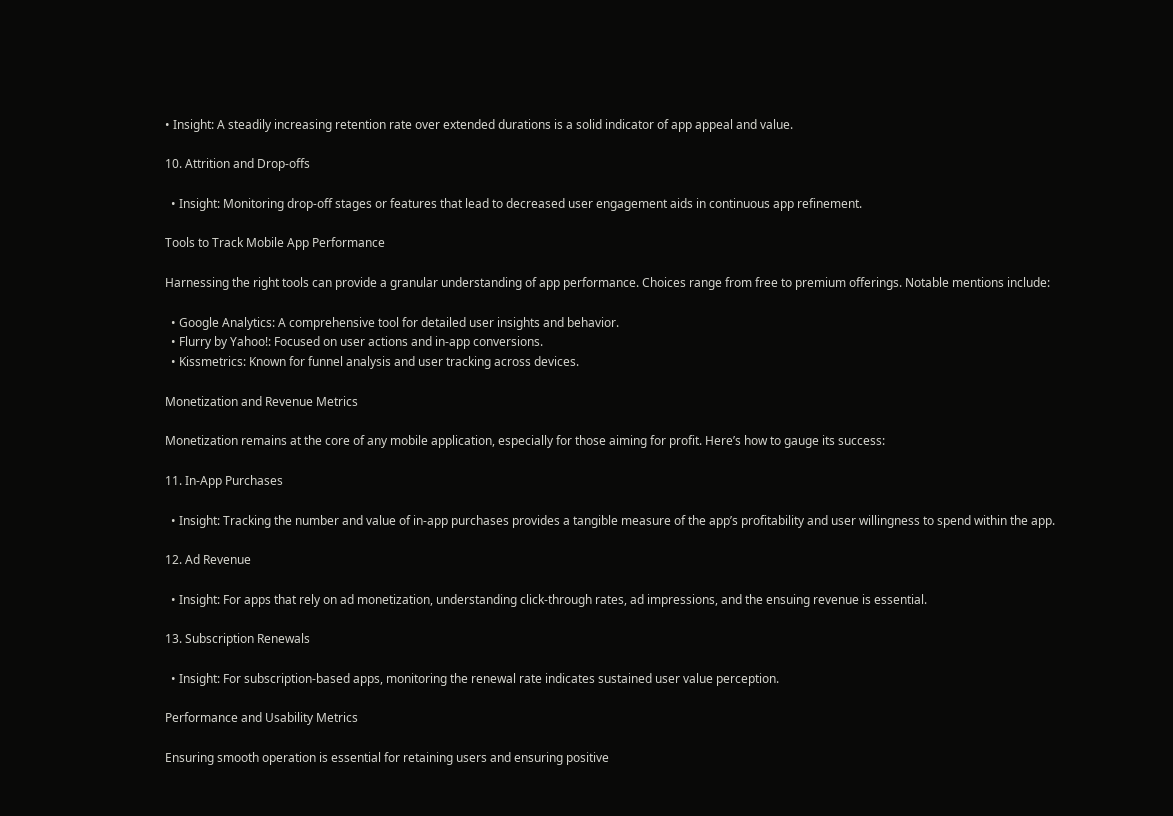• Insight: A steadily increasing retention rate over extended durations is a solid indicator of app appeal and value.

10. Attrition and Drop-offs

  • Insight: Monitoring drop-off stages or features that lead to decreased user engagement aids in continuous app refinement.

Tools to Track Mobile App Performance

Harnessing the right tools can provide a granular understanding of app performance. Choices range from free to premium offerings. Notable mentions include:

  • Google Analytics: A comprehensive tool for detailed user insights and behavior.
  • Flurry by Yahoo!: Focused on user actions and in-app conversions.
  • Kissmetrics: Known for funnel analysis and user tracking across devices.

Monetization and Revenue Metrics

Monetization remains at the core of any mobile application, especially for those aiming for profit. Here’s how to gauge its success:

11. In-App Purchases

  • Insight: Tracking the number and value of in-app purchases provides a tangible measure of the app’s profitability and user willingness to spend within the app.

12. Ad Revenue

  • Insight: For apps that rely on ad monetization, understanding click-through rates, ad impressions, and the ensuing revenue is essential.

13. Subscription Renewals

  • Insight: For subscription-based apps, monitoring the renewal rate indicates sustained user value perception.

Performance and Usability Metrics

Ensuring smooth operation is essential for retaining users and ensuring positive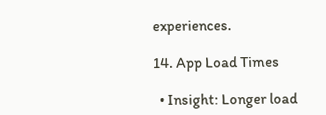experiences.

14. App Load Times

  • Insight: Longer load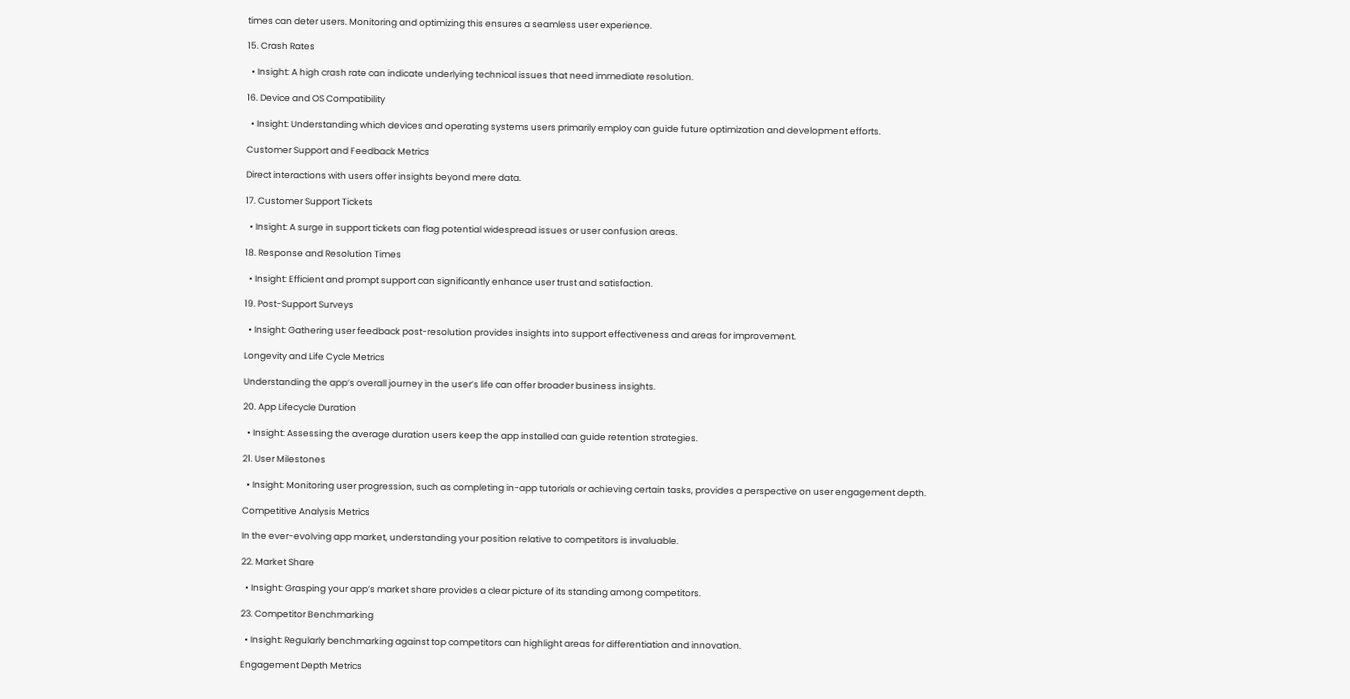times can deter users. Monitoring and optimizing this ensures a seamless user experience.

15. Crash Rates

  • Insight: A high crash rate can indicate underlying technical issues that need immediate resolution.

16. Device and OS Compatibility

  • Insight: Understanding which devices and operating systems users primarily employ can guide future optimization and development efforts.

Customer Support and Feedback Metrics

Direct interactions with users offer insights beyond mere data.

17. Customer Support Tickets

  • Insight: A surge in support tickets can flag potential widespread issues or user confusion areas.

18. Response and Resolution Times

  • Insight: Efficient and prompt support can significantly enhance user trust and satisfaction.

19. Post-Support Surveys

  • Insight: Gathering user feedback post-resolution provides insights into support effectiveness and areas for improvement.

Longevity and Life Cycle Metrics

Understanding the app’s overall journey in the user’s life can offer broader business insights.

20. App Lifecycle Duration

  • Insight: Assessing the average duration users keep the app installed can guide retention strategies.

21. User Milestones

  • Insight: Monitoring user progression, such as completing in-app tutorials or achieving certain tasks, provides a perspective on user engagement depth.

Competitive Analysis Metrics

In the ever-evolving app market, understanding your position relative to competitors is invaluable.

22. Market Share

  • Insight: Grasping your app’s market share provides a clear picture of its standing among competitors.

23. Competitor Benchmarking

  • Insight: Regularly benchmarking against top competitors can highlight areas for differentiation and innovation.

Engagement Depth Metrics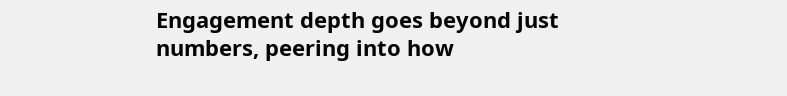Engagement depth goes beyond just numbers, peering into how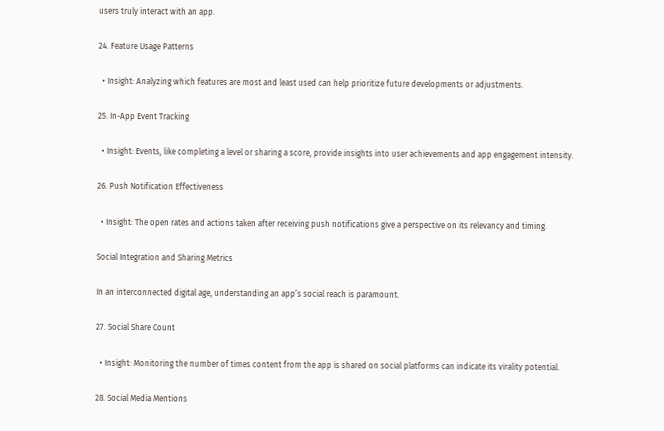users truly interact with an app.

24. Feature Usage Patterns

  • Insight: Analyzing which features are most and least used can help prioritize future developments or adjustments.

25. In-App Event Tracking

  • Insight: Events, like completing a level or sharing a score, provide insights into user achievements and app engagement intensity.

26. Push Notification Effectiveness

  • Insight: The open rates and actions taken after receiving push notifications give a perspective on its relevancy and timing.

Social Integration and Sharing Metrics

In an interconnected digital age, understanding an app’s social reach is paramount.

27. Social Share Count

  • Insight: Monitoring the number of times content from the app is shared on social platforms can indicate its virality potential.

28. Social Media Mentions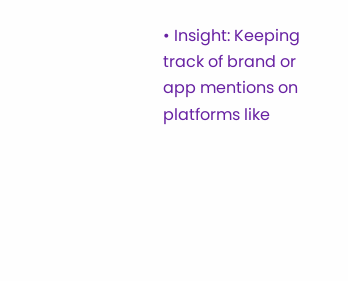• Insight: Keeping track of brand or app mentions on platforms like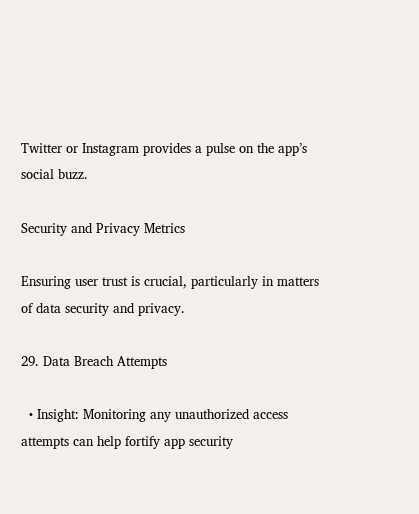Twitter or Instagram provides a pulse on the app’s social buzz.

Security and Privacy Metrics

Ensuring user trust is crucial, particularly in matters of data security and privacy.

29. Data Breach Attempts

  • Insight: Monitoring any unauthorized access attempts can help fortify app security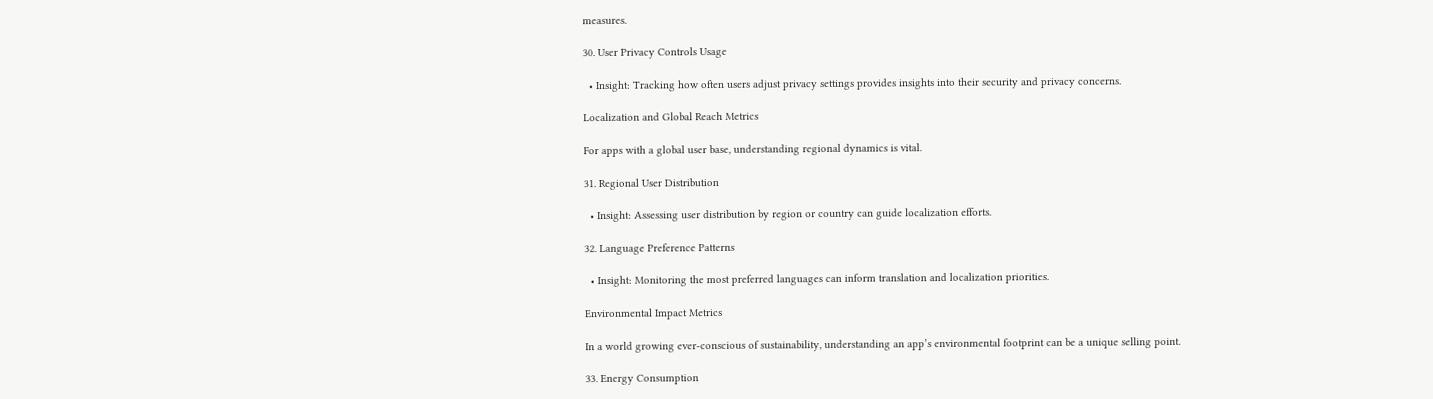measures.

30. User Privacy Controls Usage

  • Insight: Tracking how often users adjust privacy settings provides insights into their security and privacy concerns.

Localization and Global Reach Metrics

For apps with a global user base, understanding regional dynamics is vital.

31. Regional User Distribution

  • Insight: Assessing user distribution by region or country can guide localization efforts.

32. Language Preference Patterns

  • Insight: Monitoring the most preferred languages can inform translation and localization priorities.

Environmental Impact Metrics

In a world growing ever-conscious of sustainability, understanding an app’s environmental footprint can be a unique selling point.

33. Energy Consumption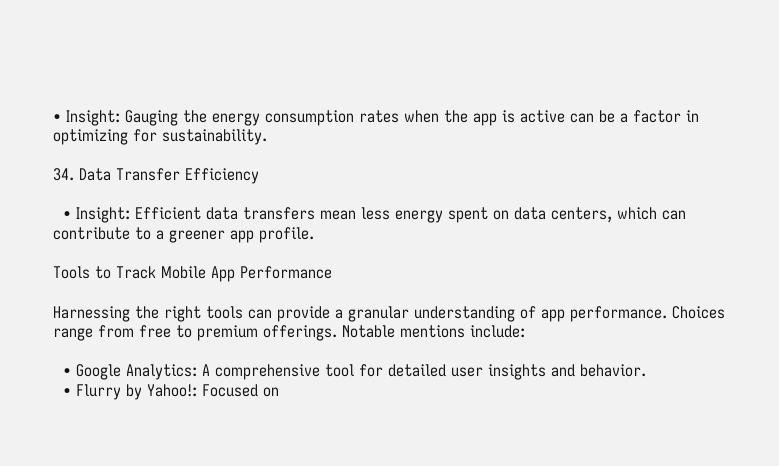• Insight: Gauging the energy consumption rates when the app is active can be a factor in optimizing for sustainability.

34. Data Transfer Efficiency

  • Insight: Efficient data transfers mean less energy spent on data centers, which can contribute to a greener app profile.

Tools to Track Mobile App Performance

Harnessing the right tools can provide a granular understanding of app performance. Choices range from free to premium offerings. Notable mentions include:

  • Google Analytics: A comprehensive tool for detailed user insights and behavior.
  • Flurry by Yahoo!: Focused on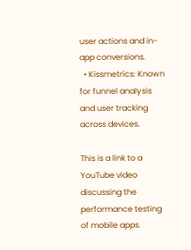user actions and in-app conversions.
  • Kissmetrics: Known for funnel analysis and user tracking across devices.

This is a link to a YouTube video discussing the performance testing of mobile apps.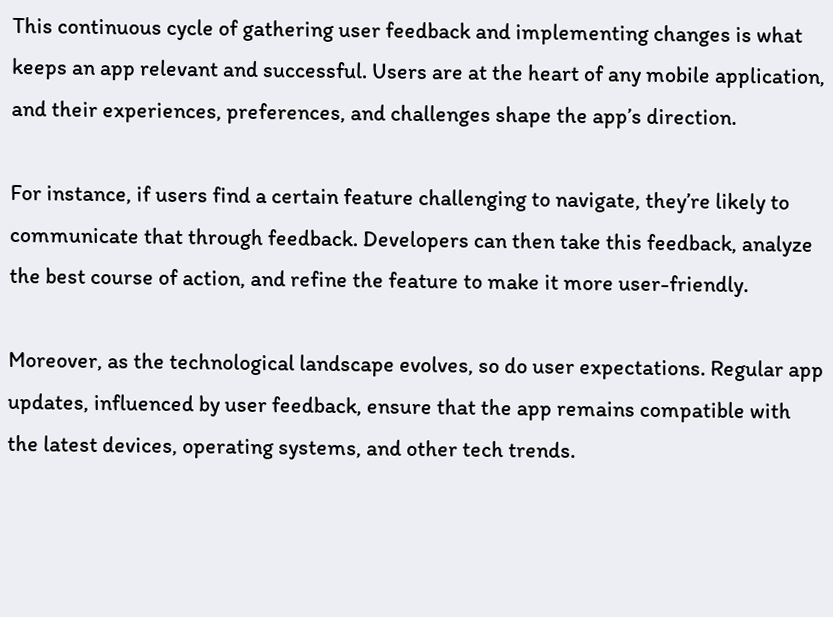This continuous cycle of gathering user feedback and implementing changes is what keeps an app relevant and successful. Users are at the heart of any mobile application, and their experiences, preferences, and challenges shape the app’s direction.

For instance, if users find a certain feature challenging to navigate, they’re likely to communicate that through feedback. Developers can then take this feedback, analyze the best course of action, and refine the feature to make it more user-friendly.

Moreover, as the technological landscape evolves, so do user expectations. Regular app updates, influenced by user feedback, ensure that the app remains compatible with the latest devices, operating systems, and other tech trends.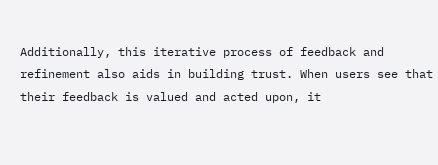Additionally, this iterative process of feedback and refinement also aids in building trust. When users see that their feedback is valued and acted upon, it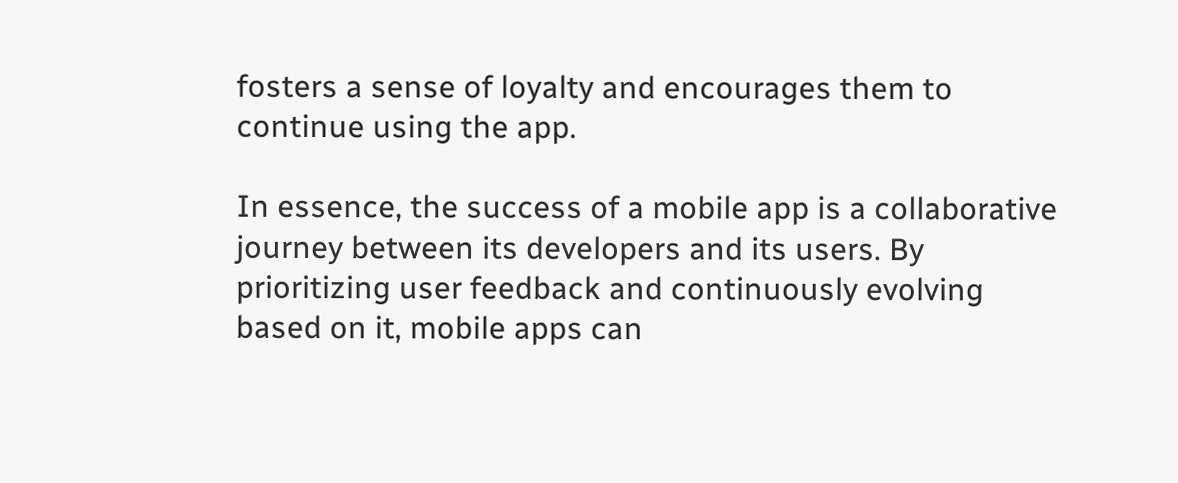fosters a sense of loyalty and encourages them to continue using the app.

In essence, the success of a mobile app is a collaborative journey between its developers and its users. By prioritizing user feedback and continuously evolving based on it, mobile apps can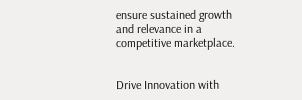ensure sustained growth and relevance in a competitive marketplace.


Drive Innovation with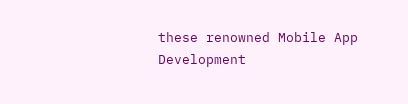these renowned Mobile App Development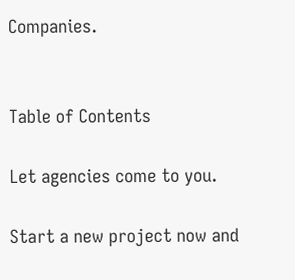Companies.


Table of Contents

Let agencies come to you.

Start a new project now and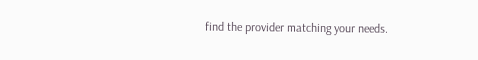find the provider matching your needs.